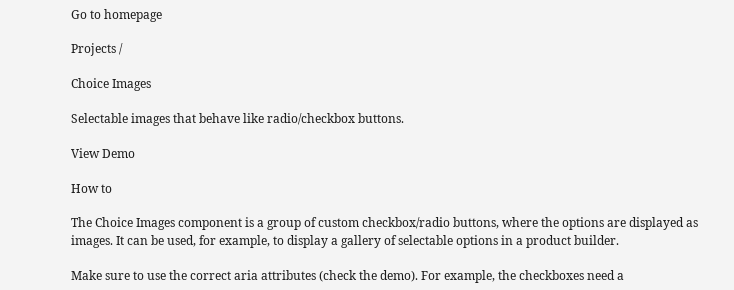Go to homepage

Projects /

Choice Images

Selectable images that behave like radio/checkbox buttons.

View Demo

How to

The Choice Images component is a group of custom checkbox/radio buttons, where the options are displayed as images. It can be used, for example, to display a gallery of selectable options in a product builder.

Make sure to use the correct aria attributes (check the demo). For example, the checkboxes need a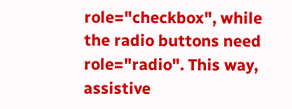role="checkbox", while the radio buttons need role="radio". This way, assistive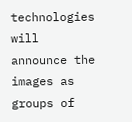technologies will announce the images as groups of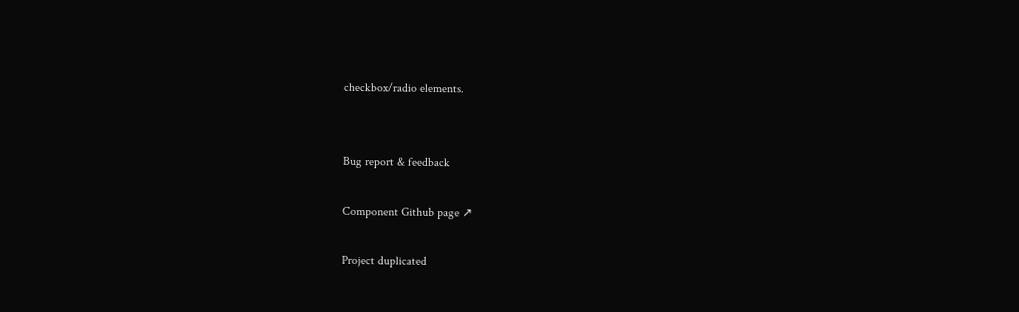checkbox/radio elements.


Bug report & feedback

Component Github page ↗

Project duplicated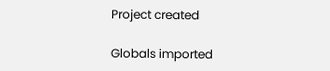Project created

Globals imported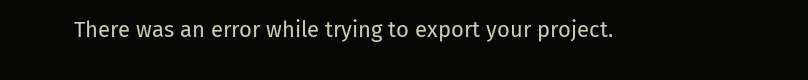There was an error while trying to export your project.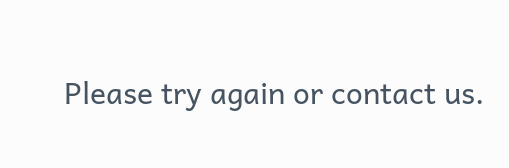Please try again or contact us.